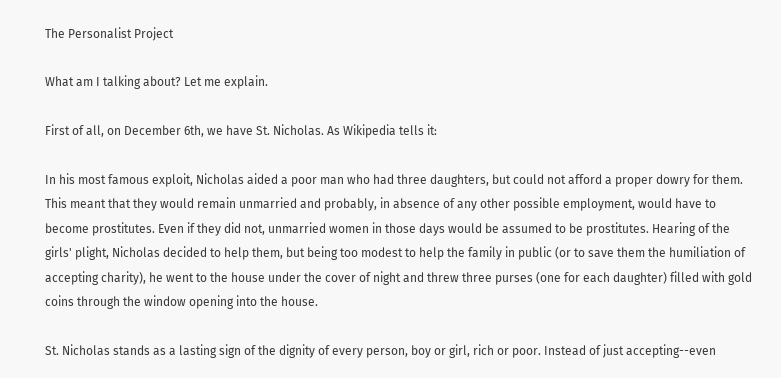The Personalist Project

What am I talking about? Let me explain.

First of all, on December 6th, we have St. Nicholas. As Wikipedia tells it:

In his most famous exploit, Nicholas aided a poor man who had three daughters, but could not afford a proper dowry for them. This meant that they would remain unmarried and probably, in absence of any other possible employment, would have to become prostitutes. Even if they did not, unmarried women in those days would be assumed to be prostitutes. Hearing of the girls' plight, Nicholas decided to help them, but being too modest to help the family in public (or to save them the humiliation of accepting charity), he went to the house under the cover of night and threw three purses (one for each daughter) filled with gold coins through the window opening into the house.

St. Nicholas stands as a lasting sign of the dignity of every person, boy or girl, rich or poor. Instead of just accepting--even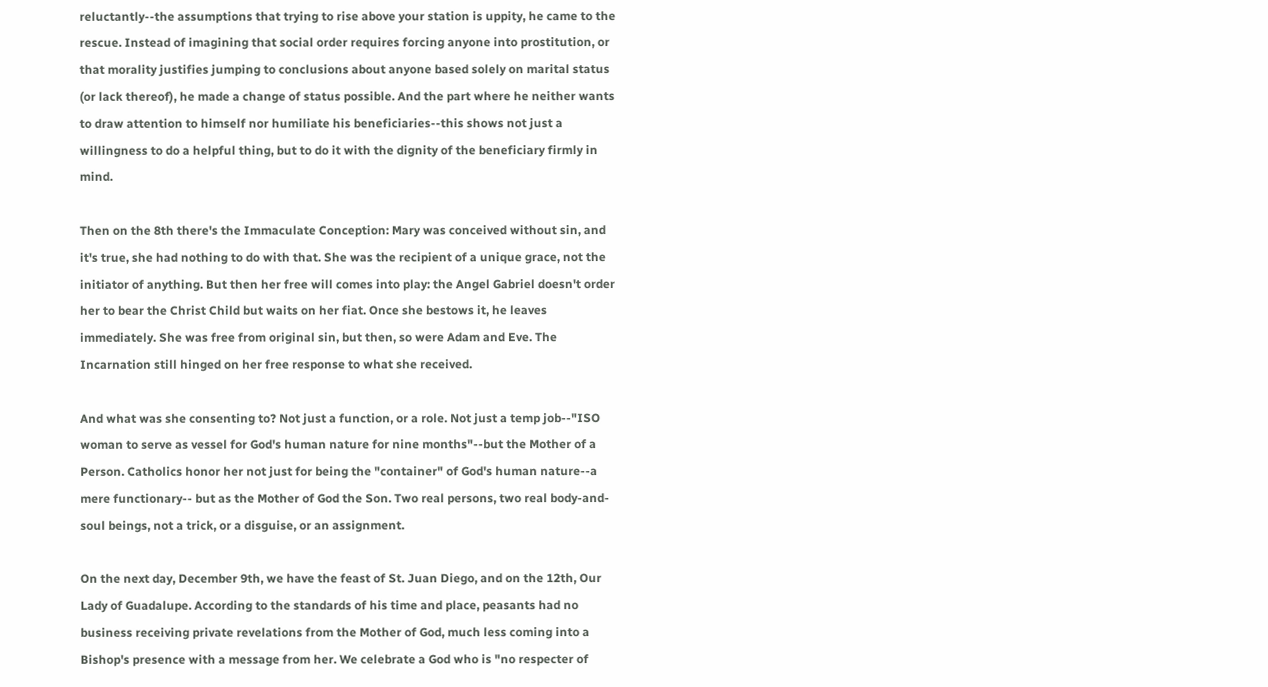reluctantly--the assumptions that trying to rise above your station is uppity, he came to the rescue. Instead of imagining that social order requires forcing anyone into prostitution, or that morality justifies jumping to conclusions about anyone based solely on marital status (or lack thereof), he made a change of status possible. And the part where he neither wants to draw attention to himself nor humiliate his beneficiaries--this shows not just a willingness to do a helpful thing, but to do it with the dignity of the beneficiary firmly in mind.

Then on the 8th there's the Immaculate Conception: Mary was conceived without sin, and it's true, she had nothing to do with that. She was the recipient of a unique grace, not the initiator of anything. But then her free will comes into play: the Angel Gabriel doesn't order her to bear the Christ Child but waits on her fiat. Once she bestows it, he leaves immediately. She was free from original sin, but then, so were Adam and Eve. The Incarnation still hinged on her free response to what she received.

And what was she consenting to? Not just a function, or a role. Not just a temp job--"ISO woman to serve as vessel for God's human nature for nine months"--but the Mother of a Person. Catholics honor her not just for being the "container" of God's human nature--a mere functionary-- but as the Mother of God the Son. Two real persons, two real body-and-soul beings, not a trick, or a disguise, or an assignment.

On the next day, December 9th, we have the feast of St. Juan Diego, and on the 12th, Our Lady of Guadalupe. According to the standards of his time and place, peasants had no business receiving private revelations from the Mother of God, much less coming into a Bishop's presence with a message from her. We celebrate a God who is "no respecter of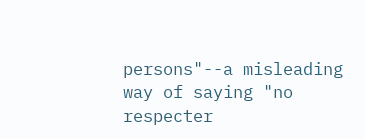persons"--a misleading way of saying "no respecter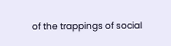of the trappings of social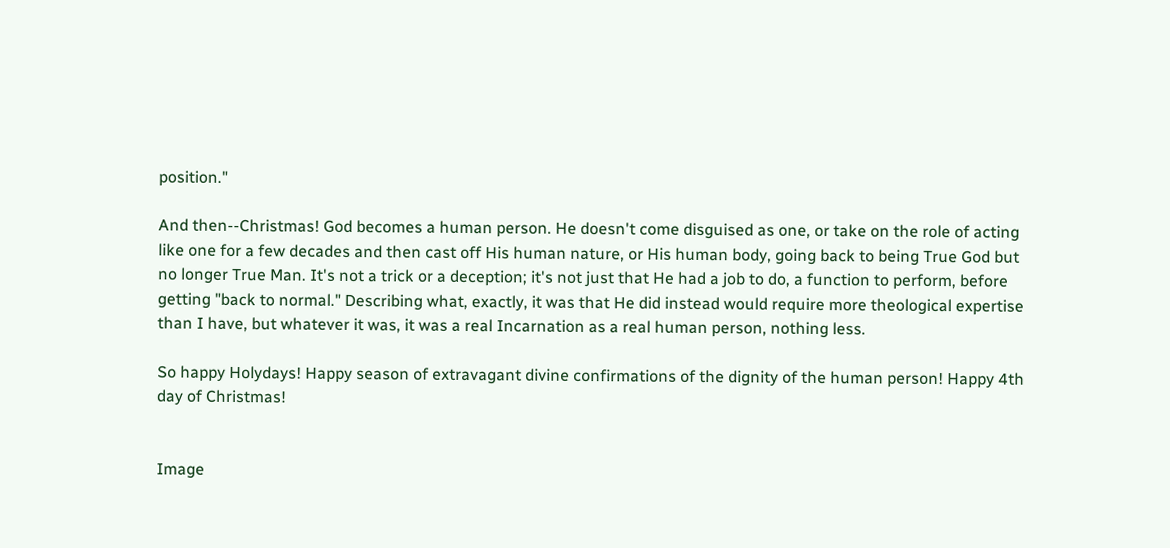position."

And then--Christmas! God becomes a human person. He doesn't come disguised as one, or take on the role of acting like one for a few decades and then cast off His human nature, or His human body, going back to being True God but no longer True Man. It's not a trick or a deception; it's not just that He had a job to do, a function to perform, before getting "back to normal." Describing what, exactly, it was that He did instead would require more theological expertise than I have, but whatever it was, it was a real Incarnation as a real human person, nothing less.

So happy Holydays! Happy season of extravagant divine confirmations of the dignity of the human person! Happy 4th day of Christmas!


Image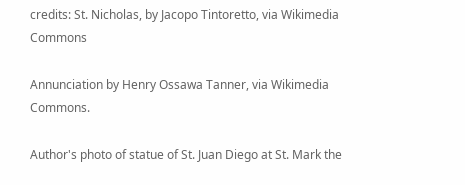credits: St. Nicholas, by Jacopo Tintoretto, via Wikimedia Commons

Annunciation by Henry Ossawa Tanner, via Wikimedia Commons.

Author's photo of statue of St. Juan Diego at St. Mark the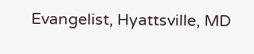Evangelist, Hyattsville, MD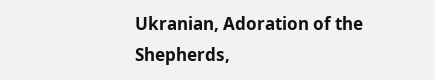Ukranian, Adoration of the Shepherds,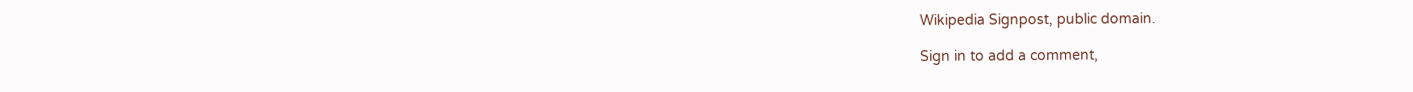Wikipedia Signpost, public domain.

Sign in to add a comment,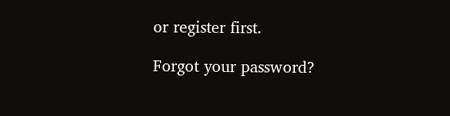or register first.

Forgot your password?